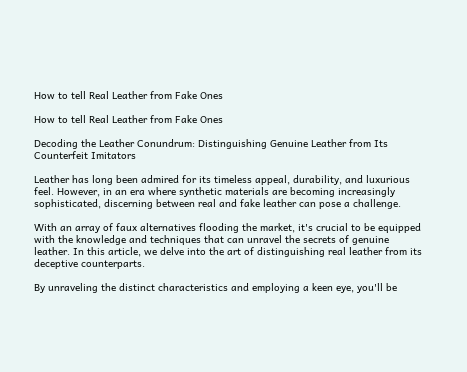How to tell Real Leather from Fake Ones

How to tell Real Leather from Fake Ones

Decoding the Leather Conundrum: Distinguishing Genuine Leather from Its Counterfeit Imitators

Leather has long been admired for its timeless appeal, durability, and luxurious feel. However, in an era where synthetic materials are becoming increasingly sophisticated, discerning between real and fake leather can pose a challenge.

With an array of faux alternatives flooding the market, it's crucial to be equipped with the knowledge and techniques that can unravel the secrets of genuine leather. In this article, we delve into the art of distinguishing real leather from its deceptive counterparts.

By unraveling the distinct characteristics and employing a keen eye, you'll be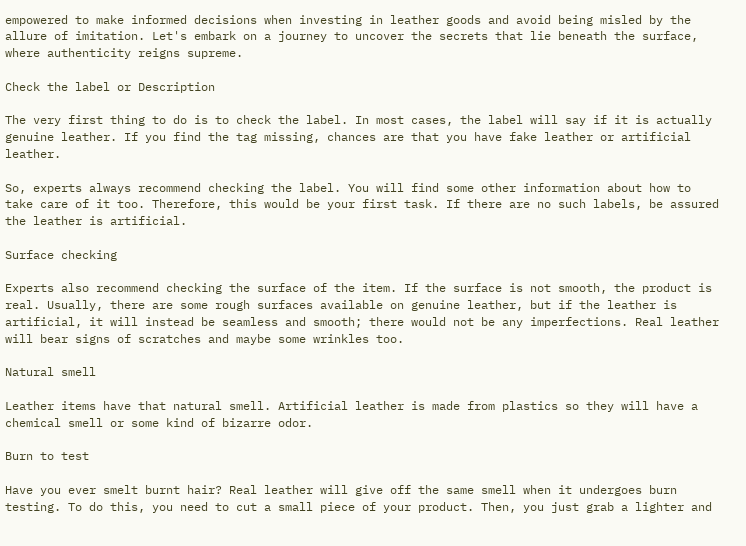empowered to make informed decisions when investing in leather goods and avoid being misled by the allure of imitation. Let's embark on a journey to uncover the secrets that lie beneath the surface, where authenticity reigns supreme.

Check the label or Description

The very first thing to do is to check the label. In most cases, the label will say if it is actually genuine leather. If you find the tag missing, chances are that you have fake leather or artificial leather.

So, experts always recommend checking the label. You will find some other information about how to take care of it too. Therefore, this would be your first task. If there are no such labels, be assured the leather is artificial.

Surface checking

Experts also recommend checking the surface of the item. If the surface is not smooth, the product is real. Usually, there are some rough surfaces available on genuine leather, but if the leather is artificial, it will instead be seamless and smooth; there would not be any imperfections. Real leather will bear signs of scratches and maybe some wrinkles too.

Natural smell

Leather items have that natural smell. Artificial leather is made from plastics so they will have a chemical smell or some kind of bizarre odor.

Burn to test

Have you ever smelt burnt hair? Real leather will give off the same smell when it undergoes burn testing. To do this, you need to cut a small piece of your product. Then, you just grab a lighter and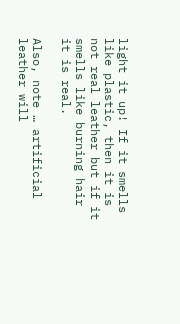light it up! If it smells like plastic, then it is not real leather but if it smells like burning hair it is real.

Also, note … artificial leather will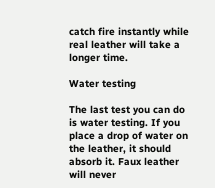catch fire instantly while real leather will take a longer time.

Water testing

The last test you can do is water testing. If you place a drop of water on the leather, it should absorb it. Faux leather will never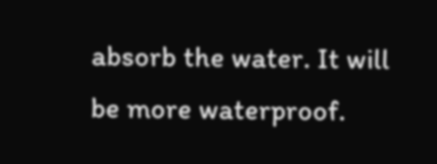absorb the water. It will be more waterproof.